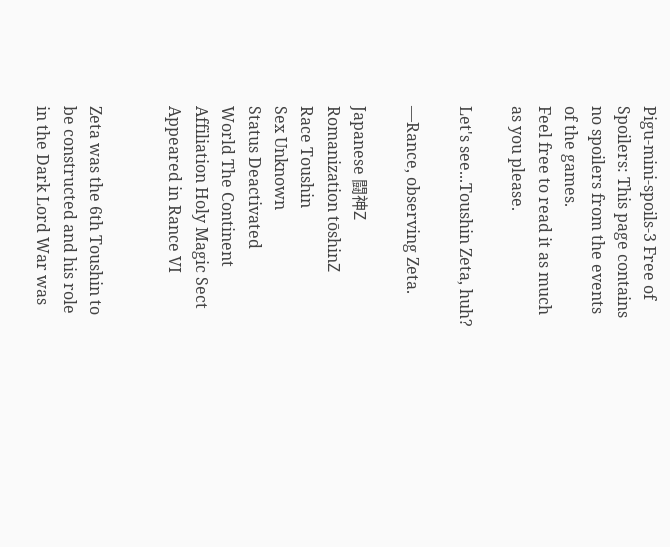Pigu-mini-spoils-3 Free of Spoilers: This page contains no spoilers from the events of the games.
Feel free to read it as much as you please.

Let's see...Toushin Zeta, huh?

—Rance, observing Zeta.

Japanese 闘神Ζ
Romanization tōshinΖ
Race Toushin
Sex Unknown
Status Deactivated
World The Continent
Affiliation Holy Magic Sect
Appeared in Rance VI


Zeta was the 6th Toushin to be constructed and his role in the Dark Lord War was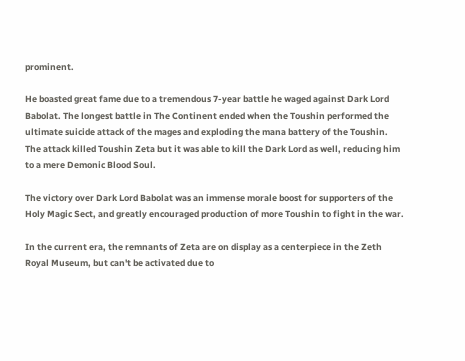prominent.

He boasted great fame due to a tremendous 7-year battle he waged against Dark Lord Babolat. The longest battle in The Continent ended when the Toushin performed the ultimate suicide attack of the mages and exploding the mana battery of the Toushin. The attack killed Toushin Zeta but it was able to kill the Dark Lord as well, reducing him to a mere Demonic Blood Soul.

The victory over Dark Lord Babolat was an immense morale boost for supporters of the Holy Magic Sect, and greatly encouraged production of more Toushin to fight in the war.

In the current era, the remnants of Zeta are on display as a centerpiece in the Zeth Royal Museum, but can't be activated due to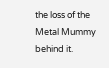the loss of the Metal Mummy behind it.